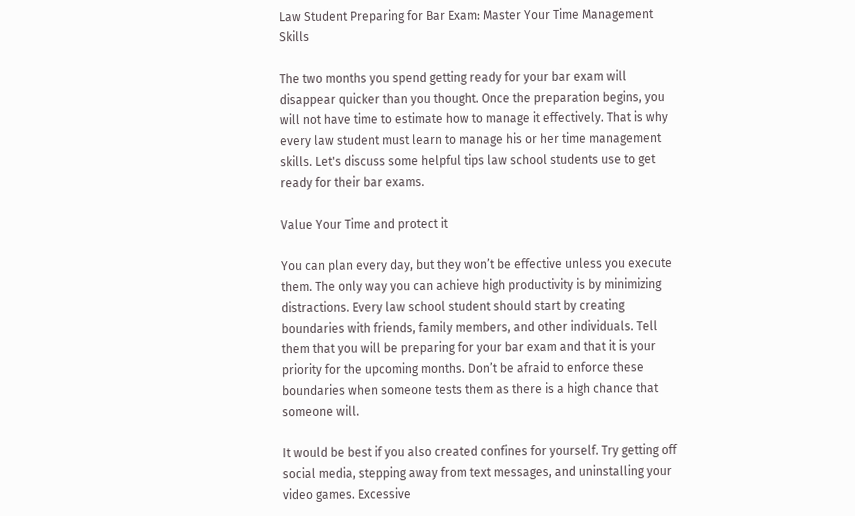Law Student Preparing for Bar Exam: Master Your Time Management Skills

The two months you spend getting ready for your bar exam will disappear quicker than you thought. Once the preparation begins, you will not have time to estimate how to manage it effectively. That is why every law student must learn to manage his or her time management skills. Let's discuss some helpful tips law school students use to get ready for their bar exams.

Value Your Time and protect it

You can plan every day, but they won’t be effective unless you execute them. The only way you can achieve high productivity is by minimizing distractions. Every law school student should start by creating boundaries with friends, family members, and other individuals. Tell them that you will be preparing for your bar exam and that it is your priority for the upcoming months. Don’t be afraid to enforce these boundaries when someone tests them as there is a high chance that someone will.

It would be best if you also created confines for yourself. Try getting off social media, stepping away from text messages, and uninstalling your video games. Excessive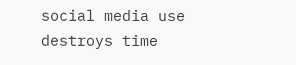social media use destroys time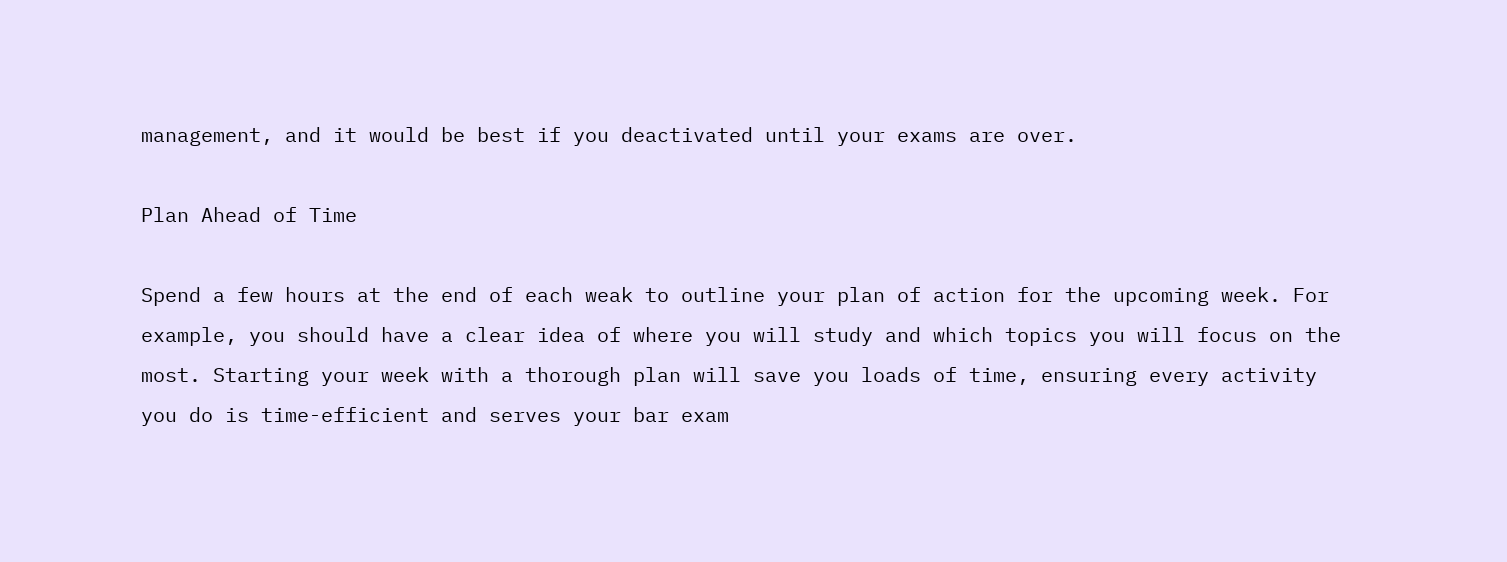management, and it would be best if you deactivated until your exams are over.

Plan Ahead of Time

Spend a few hours at the end of each weak to outline your plan of action for the upcoming week. For example, you should have a clear idea of where you will study and which topics you will focus on the most. Starting your week with a thorough plan will save you loads of time, ensuring every activity you do is time-efficient and serves your bar exam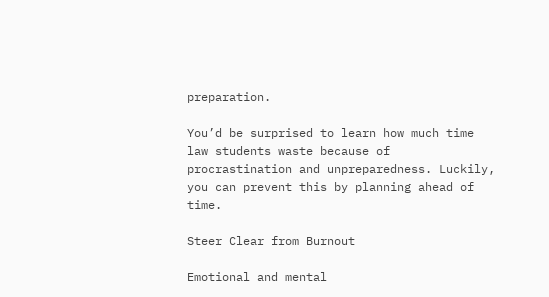preparation.

You’d be surprised to learn how much time law students waste because of procrastination and unpreparedness. Luckily, you can prevent this by planning ahead of time.

Steer Clear from Burnout

Emotional and mental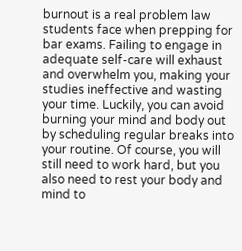burnout is a real problem law students face when prepping for bar exams. Failing to engage in adequate self-care will exhaust and overwhelm you, making your studies ineffective and wasting your time. Luckily, you can avoid burning your mind and body out by scheduling regular breaks into your routine. Of course, you will still need to work hard, but you also need to rest your body and mind to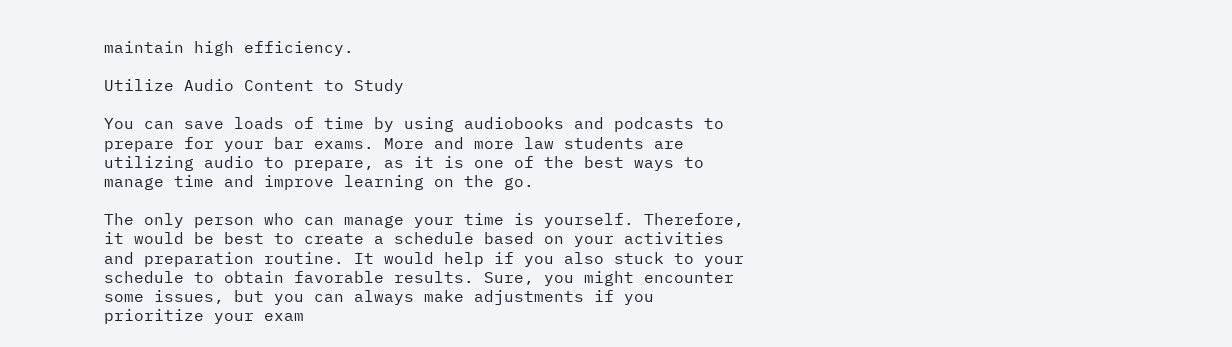maintain high efficiency.

Utilize Audio Content to Study

You can save loads of time by using audiobooks and podcasts to prepare for your bar exams. More and more law students are utilizing audio to prepare, as it is one of the best ways to manage time and improve learning on the go.

The only person who can manage your time is yourself. Therefore, it would be best to create a schedule based on your activities and preparation routine. It would help if you also stuck to your schedule to obtain favorable results. Sure, you might encounter some issues, but you can always make adjustments if you prioritize your exam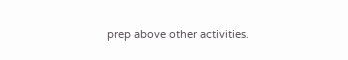prep above other activities.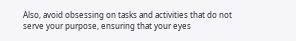Also, avoid obsessing on tasks and activities that do not serve your purpose, ensuring that your eyes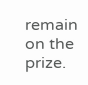remain on the prize.